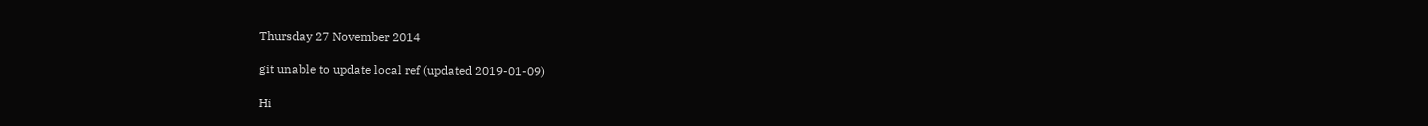Thursday 27 November 2014

git unable to update local ref (updated 2019-01-09)

Hi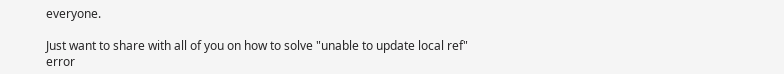everyone.

Just want to share with all of you on how to solve "unable to update local ref" error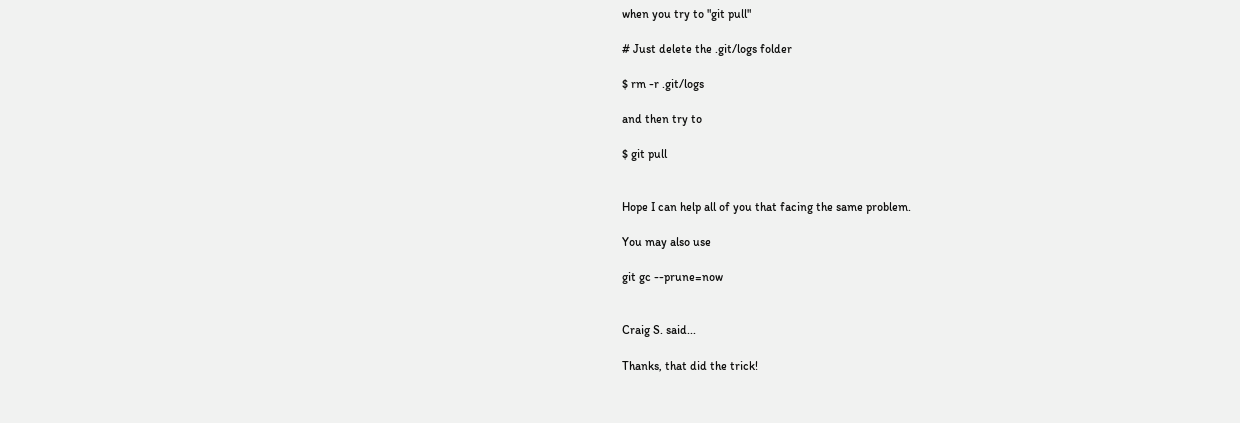when you try to "git pull"

# Just delete the .git/logs folder

$ rm -r .git/logs

and then try to

$ git pull


Hope I can help all of you that facing the same problem.

You may also use

git gc --prune=now


Craig S. said...

Thanks, that did the trick!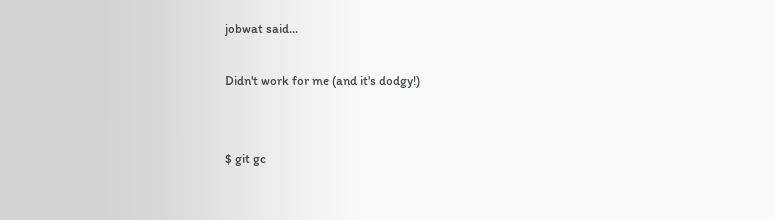jobwat said...

Didn't work for me (and it's dodgy!)


$ git gc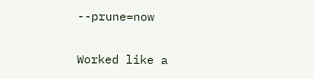--prune=now

Worked like a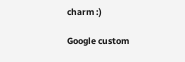charm :)

Google custom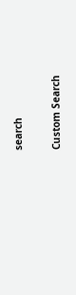search

Custom Search